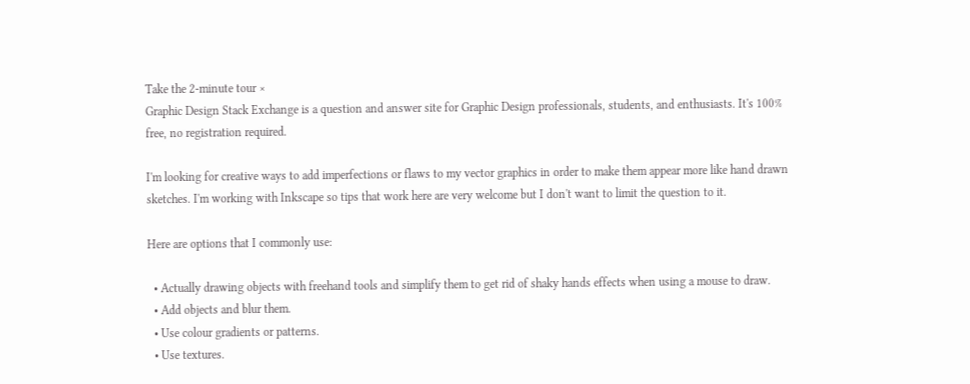Take the 2-minute tour ×
Graphic Design Stack Exchange is a question and answer site for Graphic Design professionals, students, and enthusiasts. It's 100% free, no registration required.

I'm looking for creative ways to add imperfections or flaws to my vector graphics in order to make them appear more like hand drawn sketches. I'm working with Inkscape so tips that work here are very welcome but I don't want to limit the question to it.

Here are options that I commonly use:

  • Actually drawing objects with freehand tools and simplify them to get rid of shaky hands effects when using a mouse to draw.
  • Add objects and blur them.
  • Use colour gradients or patterns.
  • Use textures.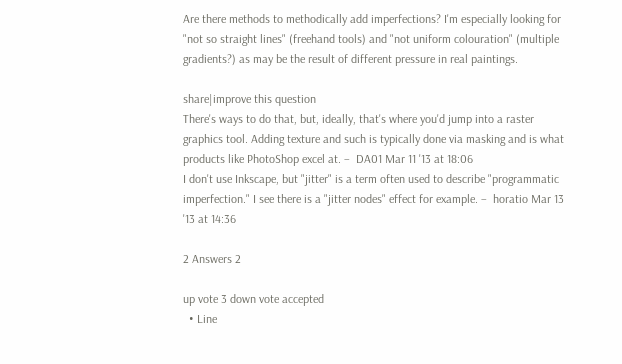Are there methods to methodically add imperfections? I'm especially looking for "not so straight lines" (freehand tools) and "not uniform colouration" (multiple gradients?) as may be the result of different pressure in real paintings.

share|improve this question
There's ways to do that, but, ideally, that's where you'd jump into a raster graphics tool. Adding texture and such is typically done via masking and is what products like PhotoShop excel at. –  DA01 Mar 11 '13 at 18:06
I don't use Inkscape, but "jitter" is a term often used to describe "programmatic imperfection." I see there is a "jitter nodes" effect for example. –  horatio Mar 13 '13 at 14:36

2 Answers 2

up vote 3 down vote accepted
  • Line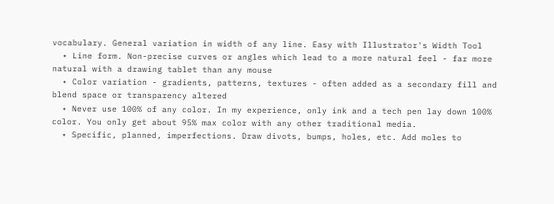vocabulary. General variation in width of any line. Easy with Illustrator's Width Tool
  • Line form. Non-precise curves or angles which lead to a more natural feel - far more natural with a drawing tablet than any mouse
  • Color variation - gradients, patterns, textures - often added as a secondary fill and blend space or transparency altered
  • Never use 100% of any color. In my experience, only ink and a tech pen lay down 100% color. You only get about 95% max color with any other traditional media.
  • Specific, planned, imperfections. Draw divots, bumps, holes, etc. Add moles to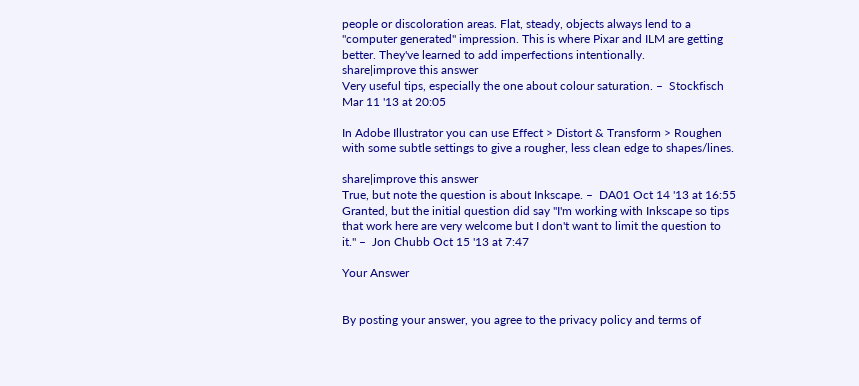people or discoloration areas. Flat, steady, objects always lend to a "computer generated" impression. This is where Pixar and ILM are getting better. They've learned to add imperfections intentionally.
share|improve this answer
Very useful tips, especially the one about colour saturation. –  Stockfisch Mar 11 '13 at 20:05

In Adobe Illustrator you can use Effect > Distort & Transform > Roughen with some subtle settings to give a rougher, less clean edge to shapes/lines.

share|improve this answer
True, but note the question is about Inkscape. –  DA01 Oct 14 '13 at 16:55
Granted, but the initial question did say "I'm working with Inkscape so tips that work here are very welcome but I don't want to limit the question to it." –  Jon Chubb Oct 15 '13 at 7:47

Your Answer


By posting your answer, you agree to the privacy policy and terms of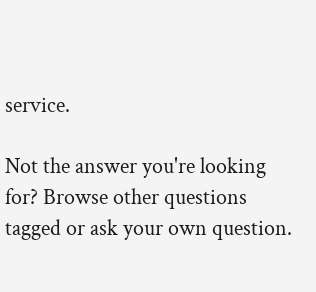service.

Not the answer you're looking for? Browse other questions tagged or ask your own question.